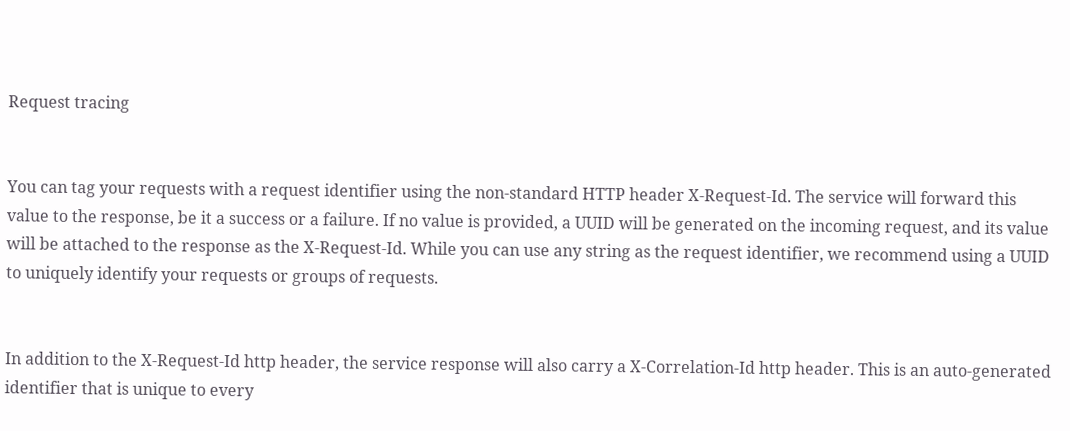Request tracing


You can tag your requests with a request identifier using the non-standard HTTP header X-Request-Id. The service will forward this value to the response, be it a success or a failure. If no value is provided, a UUID will be generated on the incoming request, and its value will be attached to the response as the X-Request-Id. While you can use any string as the request identifier, we recommend using a UUID to uniquely identify your requests or groups of requests.


In addition to the X-Request-Id http header, the service response will also carry a X-Correlation-Id http header. This is an auto-generated identifier that is unique to every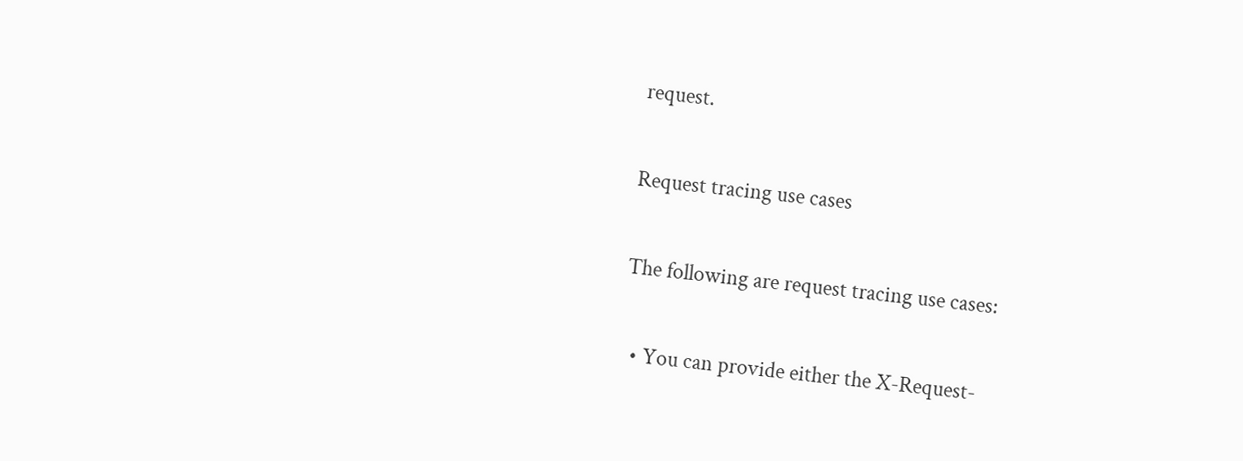request.

Request tracing use cases

The following are request tracing use cases:

  • You can provide either the X-Request-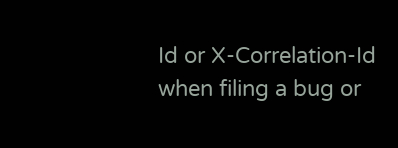Id or X-Correlation-Id when filing a bug or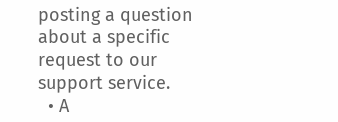posting a question about a specific request to our support service.
  • A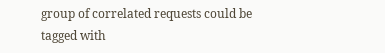group of correlated requests could be tagged with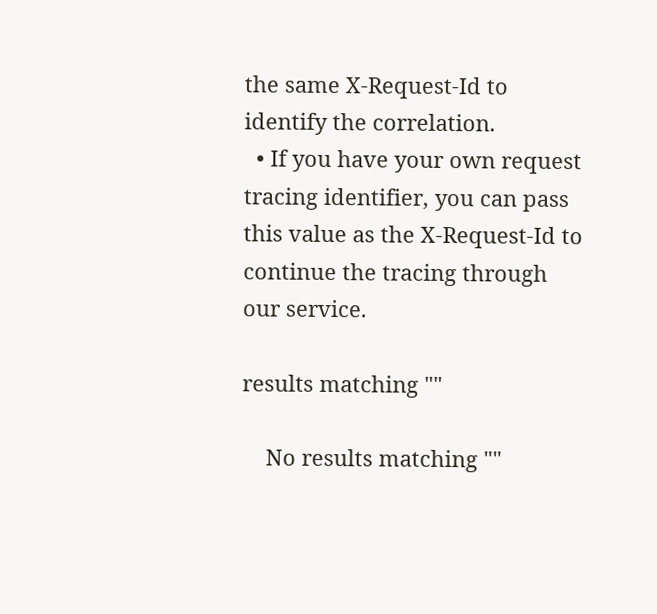the same X-Request-Id to identify the correlation.
  • If you have your own request tracing identifier, you can pass this value as the X-Request-Id to continue the tracing through our service.

results matching ""

    No results matching ""